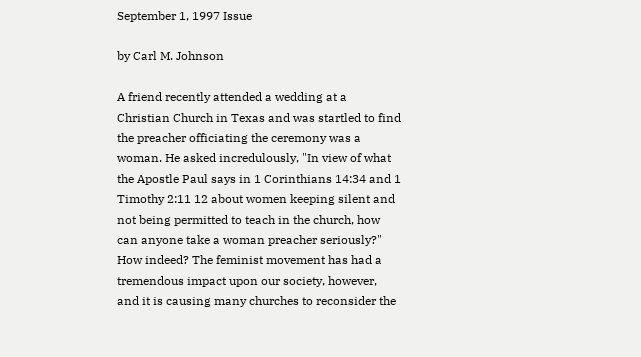September 1, 1997 Issue

by Carl M. Johnson

A friend recently attended a wedding at a Christian Church in Texas and was startled to find the preacher officiating the ceremony was a woman. He asked incredulously, "In view of what the Apostle Paul says in 1 Corinthians 14:34 and 1 Timothy 2:11 12 about women keeping silent and not being permitted to teach in the church, how can anyone take a woman preacher seriously?" How indeed? The feminist movement has had a tremendous impact upon our society, however, and it is causing many churches to reconsider the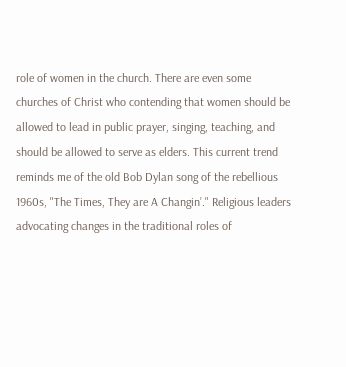role of women in the church. There are even some churches of Christ who contending that women should be allowed to lead in public prayer, singing, teaching, and should be allowed to serve as elders. This current trend reminds me of the old Bob Dylan song of the rebellious 1960s, "The Times, They are A Changin’." Religious leaders advocating changes in the traditional roles of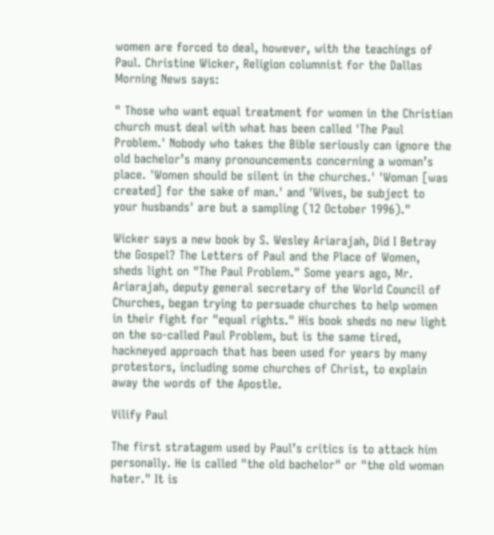women are forced to deal, however, with the teachings of Paul. Christine Wicker, Religion columnist for the Dallas Morning News says:

" Those who want equal treatment for women in the Christian church must deal with what has been called 'The Paul Problem.' Nobody who takes the Bible seriously can ignore the old bachelor’s many pronouncements concerning a woman’s place. 'Women should be silent in the churches.' 'Woman [was created] for the sake of man.' and 'Wives, be subject to your husbands' are but a sampling (12 October 1996)."

Wicker says a new book by S. Wesley Ariarajah, Did I Betray the Gospel? The Letters of Paul and the Place of Women, sheds light on "The Paul Problem." Some years ago, Mr. Ariarajah, deputy general secretary of the World Council of Churches, began trying to persuade churches to help women in their fight for "equal rights." His book sheds no new light on the so-called Paul Problem, but is the same tired, hackneyed approach that has been used for years by many protestors, including some churches of Christ, to explain away the words of the Apostle.

Vilify Paul

The first stratagem used by Paul’s critics is to attack him personally. He is called "the old bachelor" or "the old woman hater." It is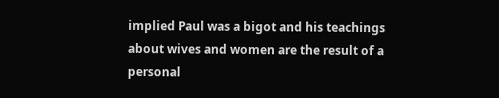implied Paul was a bigot and his teachings about wives and women are the result of a personal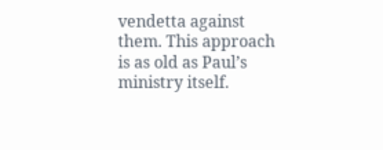vendetta against them. This approach is as old as Paul’s ministry itself.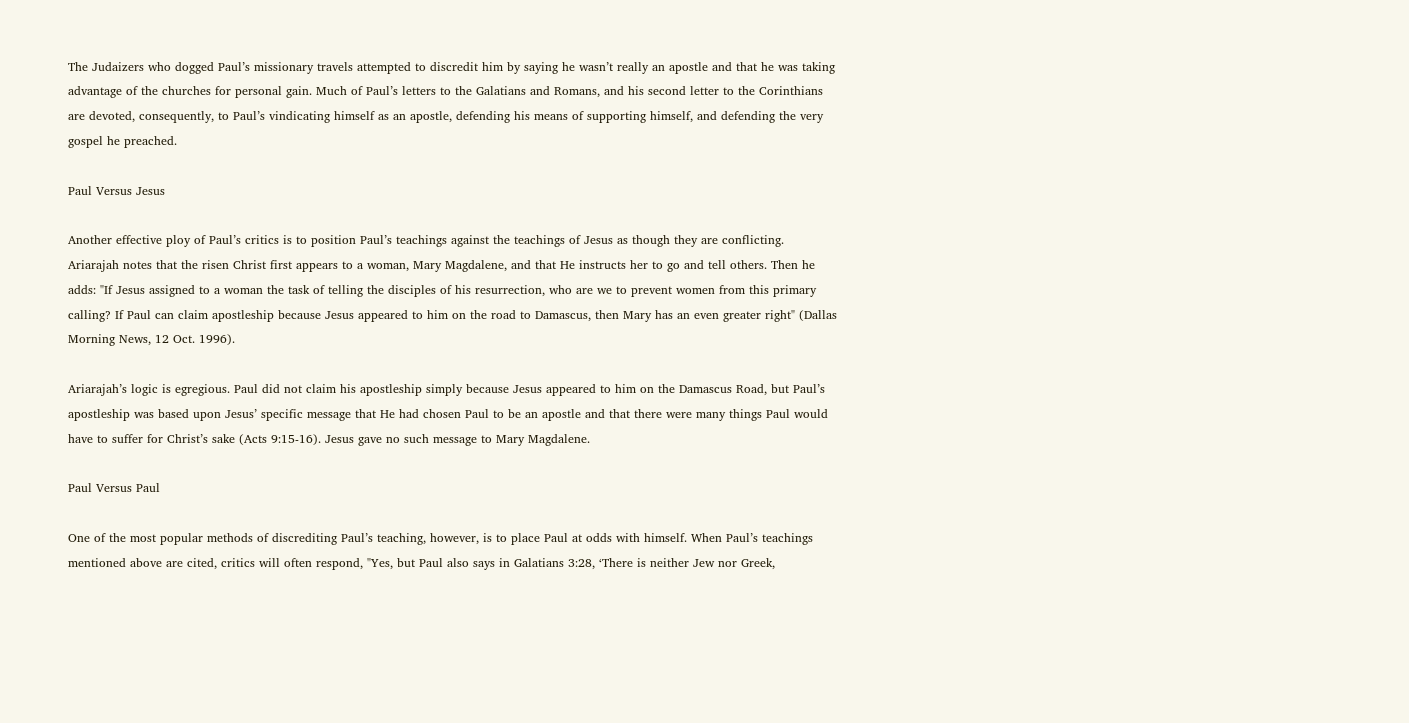The Judaizers who dogged Paul’s missionary travels attempted to discredit him by saying he wasn’t really an apostle and that he was taking advantage of the churches for personal gain. Much of Paul’s letters to the Galatians and Romans, and his second letter to the Corinthians are devoted, consequently, to Paul’s vindicating himself as an apostle, defending his means of supporting himself, and defending the very gospel he preached.

Paul Versus Jesus

Another effective ploy of Paul’s critics is to position Paul’s teachings against the teachings of Jesus as though they are conflicting. Ariarajah notes that the risen Christ first appears to a woman, Mary Magdalene, and that He instructs her to go and tell others. Then he adds: "If Jesus assigned to a woman the task of telling the disciples of his resurrection, who are we to prevent women from this primary calling? If Paul can claim apostleship because Jesus appeared to him on the road to Damascus, then Mary has an even greater right" (Dallas Morning News, 12 Oct. 1996).

Ariarajah’s logic is egregious. Paul did not claim his apostleship simply because Jesus appeared to him on the Damascus Road, but Paul’s apostleship was based upon Jesus’ specific message that He had chosen Paul to be an apostle and that there were many things Paul would have to suffer for Christ’s sake (Acts 9:15-16). Jesus gave no such message to Mary Magdalene.

Paul Versus Paul

One of the most popular methods of discrediting Paul’s teaching, however, is to place Paul at odds with himself. When Paul’s teachings mentioned above are cited, critics will often respond, "Yes, but Paul also says in Galatians 3:28, ‘There is neither Jew nor Greek,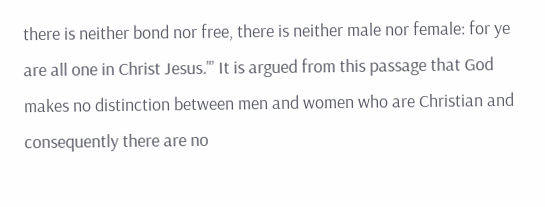there is neither bond nor free, there is neither male nor female: for ye are all one in Christ Jesus."’ It is argued from this passage that God makes no distinction between men and women who are Christian and consequently there are no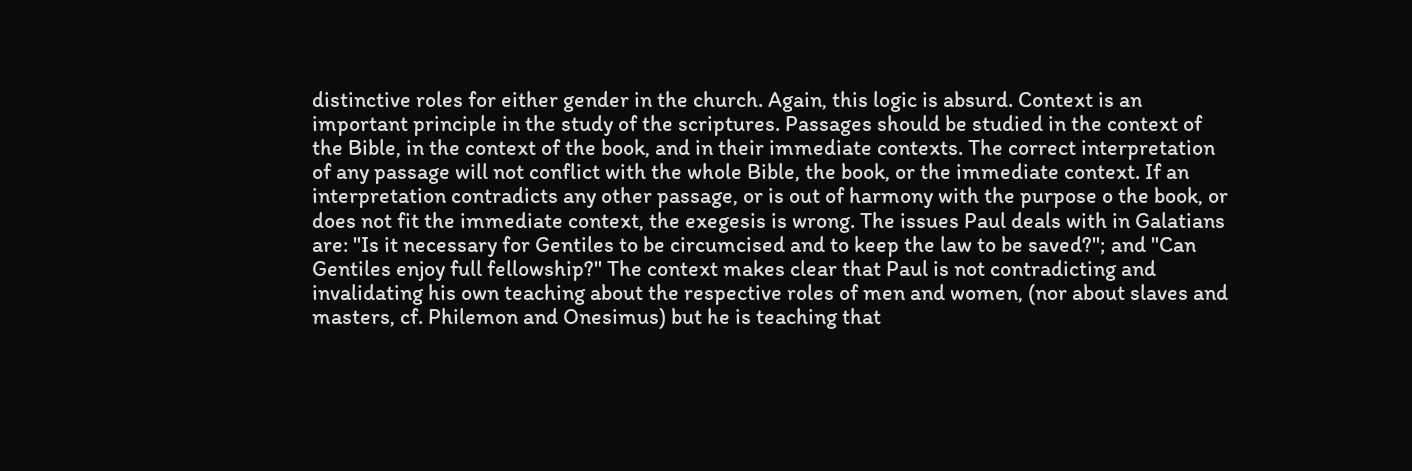distinctive roles for either gender in the church. Again, this logic is absurd. Context is an important principle in the study of the scriptures. Passages should be studied in the context of the Bible, in the context of the book, and in their immediate contexts. The correct interpretation of any passage will not conflict with the whole Bible, the book, or the immediate context. If an interpretation contradicts any other passage, or is out of harmony with the purpose o the book, or does not fit the immediate context, the exegesis is wrong. The issues Paul deals with in Galatians are: "Is it necessary for Gentiles to be circumcised and to keep the law to be saved?"; and "Can Gentiles enjoy full fellowship?" The context makes clear that Paul is not contradicting and invalidating his own teaching about the respective roles of men and women, (nor about slaves and masters, cf. Philemon and Onesimus) but he is teaching that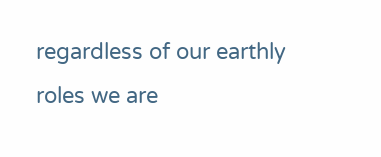regardless of our earthly roles we are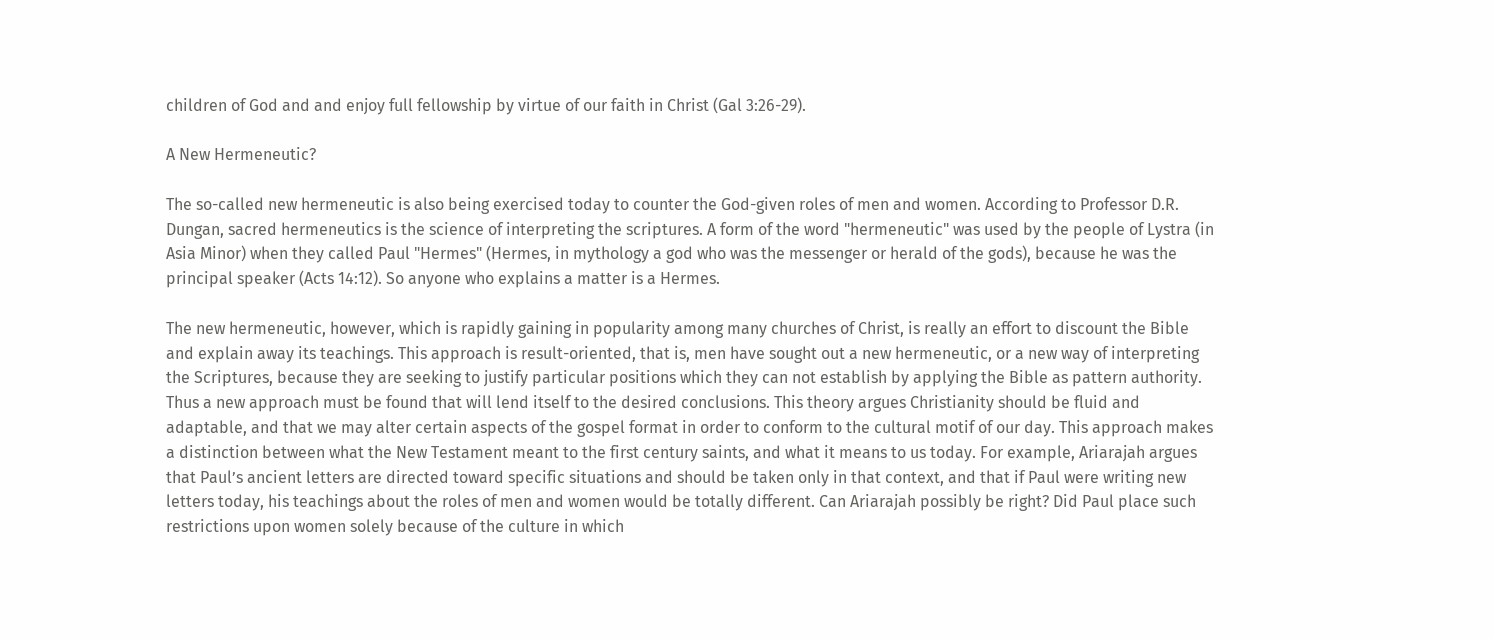children of God and and enjoy full fellowship by virtue of our faith in Christ (Gal 3:26-29).

A New Hermeneutic?

The so-called new hermeneutic is also being exercised today to counter the God-given roles of men and women. According to Professor D.R. Dungan, sacred hermeneutics is the science of interpreting the scriptures. A form of the word "hermeneutic" was used by the people of Lystra (in Asia Minor) when they called Paul "Hermes" (Hermes, in mythology a god who was the messenger or herald of the gods), because he was the principal speaker (Acts 14:12). So anyone who explains a matter is a Hermes.

The new hermeneutic, however, which is rapidly gaining in popularity among many churches of Christ, is really an effort to discount the Bible and explain away its teachings. This approach is result-oriented, that is, men have sought out a new hermeneutic, or a new way of interpreting the Scriptures, because they are seeking to justify particular positions which they can not establish by applying the Bible as pattern authority. Thus a new approach must be found that will lend itself to the desired conclusions. This theory argues Christianity should be fluid and adaptable, and that we may alter certain aspects of the gospel format in order to conform to the cultural motif of our day. This approach makes a distinction between what the New Testament meant to the first century saints, and what it means to us today. For example, Ariarajah argues that Paul’s ancient letters are directed toward specific situations and should be taken only in that context, and that if Paul were writing new letters today, his teachings about the roles of men and women would be totally different. Can Ariarajah possibly be right? Did Paul place such restrictions upon women solely because of the culture in which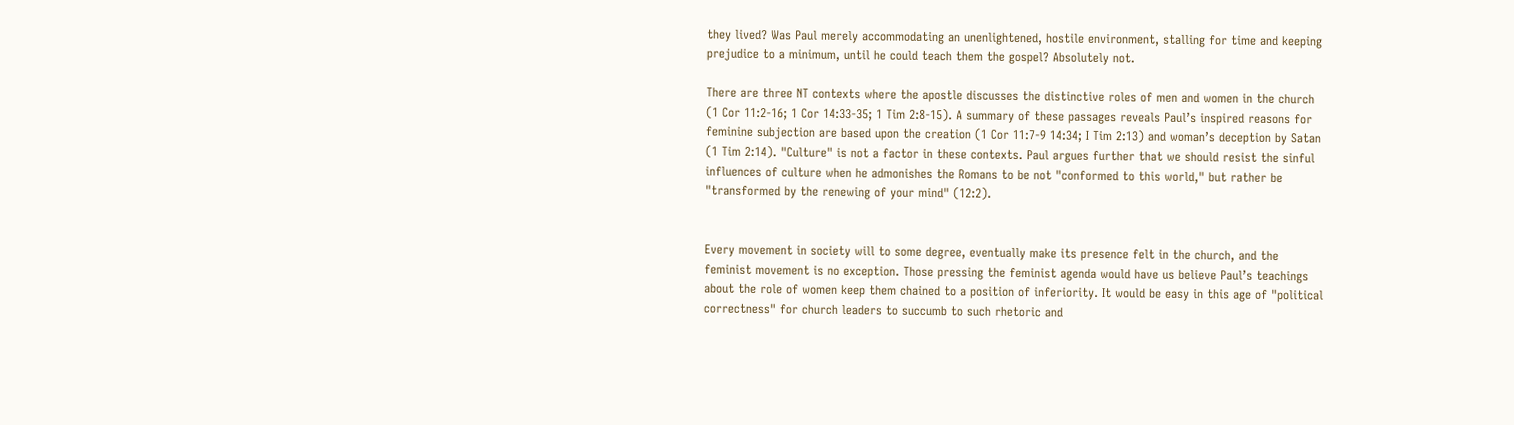they lived? Was Paul merely accommodating an unenlightened, hostile environment, stalling for time and keeping prejudice to a minimum, until he could teach them the gospel? Absolutely not.

There are three NT contexts where the apostle discusses the distinctive roles of men and women in the church (1 Cor 11:2-16; 1 Cor 14:33-35; 1 Tim 2:8-15). A summary of these passages reveals Paul’s inspired reasons for feminine subjection are based upon the creation (1 Cor 11:7-9 14:34; I Tim 2:13) and woman’s deception by Satan (1 Tim 2:14). "Culture" is not a factor in these contexts. Paul argues further that we should resist the sinful influences of culture when he admonishes the Romans to be not "conformed to this world," but rather be "transformed by the renewing of your mind" (12:2).


Every movement in society will to some degree, eventually make its presence felt in the church, and the feminist movement is no exception. Those pressing the feminist agenda would have us believe Paul’s teachings about the role of women keep them chained to a position of inferiority. It would be easy in this age of "political correctness" for church leaders to succumb to such rhetoric and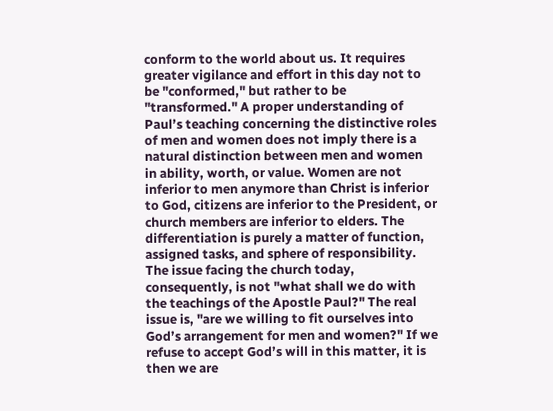conform to the world about us. It requires greater vigilance and effort in this day not to be "conformed," but rather to be "transformed." A proper understanding of Paul’s teaching concerning the distinctive roles of men and women does not imply there is a natural distinction between men and women in ability, worth, or value. Women are not inferior to men anymore than Christ is inferior to God, citizens are inferior to the President, or church members are inferior to elders. The differentiation is purely a matter of function, assigned tasks, and sphere of responsibility. The issue facing the church today, consequently, is not "what shall we do with the teachings of the Apostle Paul?" The real issue is, "are we willing to fit ourselves into God’s arrangement for men and women?" If we refuse to accept God’s will in this matter, it is then we are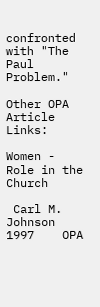confronted with "The Paul Problem."

Other OPA Article Links:

Women - Role in the Church

 Carl M. Johnson    1997    OPA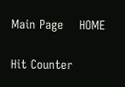Main Page    HOME

Hit Counter